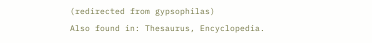(redirected from gypsophilas)
Also found in: Thesaurus, Encyclopedia.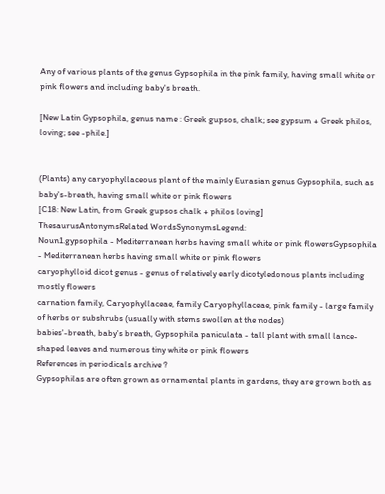Any of various plants of the genus Gypsophila in the pink family, having small white or pink flowers and including baby's breath.

[New Latin Gypsophila, genus name : Greek gupsos, chalk; see gypsum + Greek philos, loving; see -phile.]


(Plants) any caryophyllaceous plant of the mainly Eurasian genus Gypsophila, such as baby's-breath, having small white or pink flowers
[C18: New Latin, from Greek gupsos chalk + philos loving]
ThesaurusAntonymsRelated WordsSynonymsLegend:
Noun1.gypsophila - Mediterranean herbs having small white or pink flowersGypsophila - Mediterranean herbs having small white or pink flowers
caryophylloid dicot genus - genus of relatively early dicotyledonous plants including mostly flowers
carnation family, Caryophyllaceae, family Caryophyllaceae, pink family - large family of herbs or subshrubs (usually with stems swollen at the nodes)
babies'-breath, baby's breath, Gypsophila paniculata - tall plant with small lance-shaped leaves and numerous tiny white or pink flowers
References in periodicals archive ?
Gypsophilas are often grown as ornamental plants in gardens, they are grown both as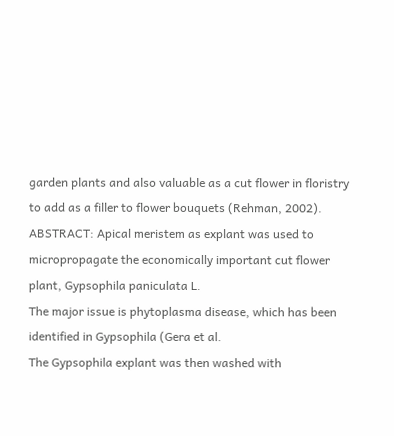garden plants and also valuable as a cut flower in floristry to add as a filler to flower bouquets (Rehman, 2002).
ABSTRACT: Apical meristem as explant was used to micropropagate the economically important cut flower plant, Gypsophila paniculata L.
The major issue is phytoplasma disease, which has been identified in Gypsophila (Gera et al.
The Gypsophila explant was then washed with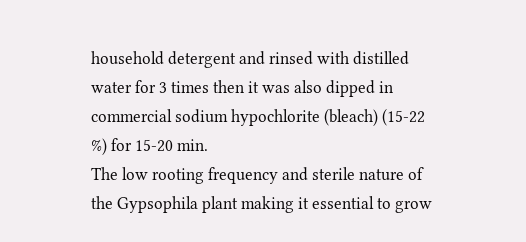household detergent and rinsed with distilled water for 3 times then it was also dipped in commercial sodium hypochlorite (bleach) (15-22 %) for 15-20 min.
The low rooting frequency and sterile nature of the Gypsophila plant making it essential to grow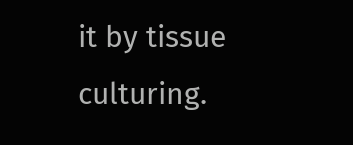it by tissue culturing.